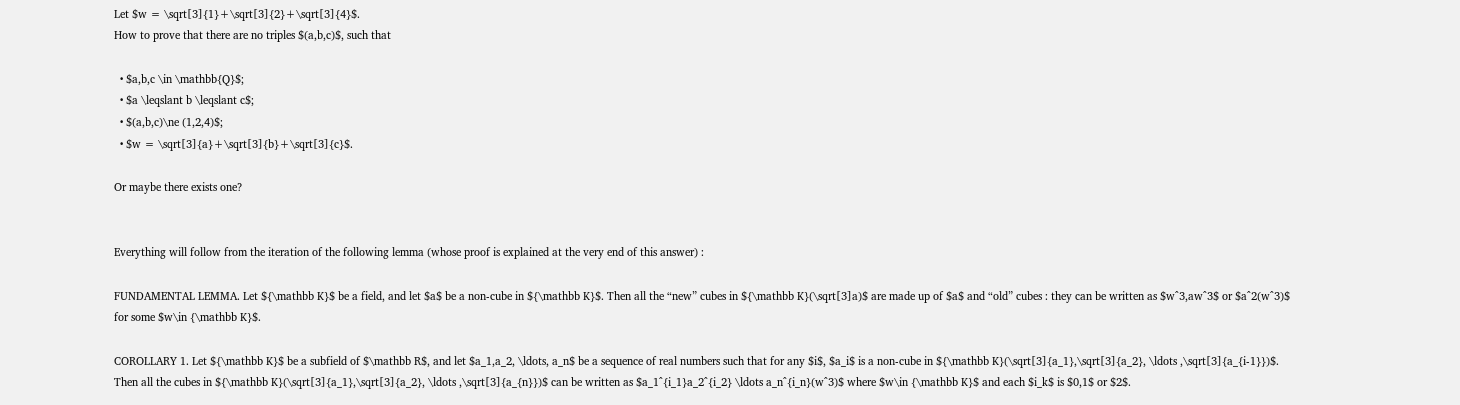Let $w = \sqrt[3]{1}+\sqrt[3]{2}+\sqrt[3]{4}$.
How to prove that there are no triples $(a,b,c)$, such that

  • $a,b,c \in \mathbb{Q}$;
  • $a \leqslant b \leqslant c$;
  • $(a,b,c)\ne (1,2,4)$;
  • $w = \sqrt[3]{a}+\sqrt[3]{b}+\sqrt[3]{c}$.

Or maybe there exists one?


Everything will follow from the iteration of the following lemma (whose proof is explained at the very end of this answer) :

FUNDAMENTAL LEMMA. Let ${\mathbb K}$ be a field, and let $a$ be a non-cube in ${\mathbb K}$. Then all the “new” cubes in ${\mathbb K}(\sqrt[3]a)$ are made up of $a$ and “old” cubes : they can be written as $w^3,aw^3$ or $a^2(w^3)$ for some $w\in {\mathbb K}$.

COROLLARY 1. Let ${\mathbb K}$ be a subfield of $\mathbb R$, and let $a_1,a_2, \ldots, a_n$ be a sequence of real numbers such that for any $i$, $a_i$ is a non-cube in ${\mathbb K}(\sqrt[3]{a_1},\sqrt[3]{a_2}, \ldots ,\sqrt[3]{a_{i-1}})$. Then all the cubes in ${\mathbb K}(\sqrt[3]{a_1},\sqrt[3]{a_2}, \ldots ,\sqrt[3]{a_{n}})$ can be written as $a_1^{i_1}a_2^{i_2} \ldots a_n^{i_n}(w^3)$ where $w\in {\mathbb K}$ and each $i_k$ is $0,1$ or $2$.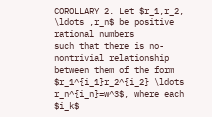COROLLARY 2. Let $r_1,r_2, \ldots ,r_n$ be positive rational numbers
such that there is no-nontrivial relationship between them of the form $r_1^{i_1}r_2^{i_2} \ldots r_n^{i_n}=w^3$, where each $i_k$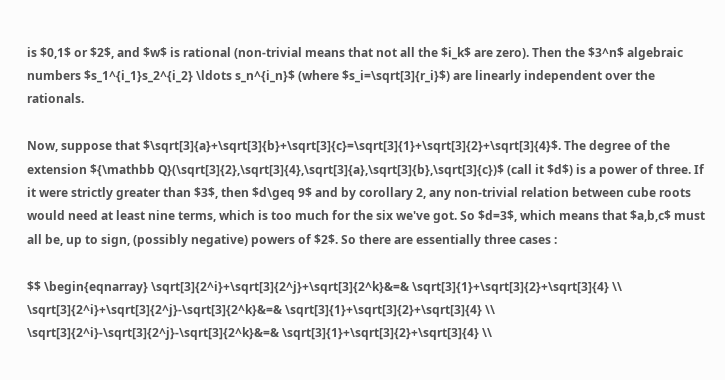is $0,1$ or $2$, and $w$ is rational (non-trivial means that not all the $i_k$ are zero). Then the $3^n$ algebraic numbers $s_1^{i_1}s_2^{i_2} \ldots s_n^{i_n}$ (where $s_i=\sqrt[3]{r_i}$) are linearly independent over the rationals.

Now, suppose that $\sqrt[3]{a}+\sqrt[3]{b}+\sqrt[3]{c}=\sqrt[3]{1}+\sqrt[3]{2}+\sqrt[3]{4}$. The degree of the extension ${\mathbb Q}(\sqrt[3]{2},\sqrt[3]{4},\sqrt[3]{a},\sqrt[3]{b},\sqrt[3]{c})$ (call it $d$) is a power of three. If it were strictly greater than $3$, then $d\geq 9$ and by corollary 2, any non-trivial relation between cube roots would need at least nine terms, which is too much for the six we've got. So $d=3$, which means that $a,b,c$ must all be, up to sign, (possibly negative) powers of $2$. So there are essentially three cases :

$$ \begin{eqnarray} \sqrt[3]{2^i}+\sqrt[3]{2^j}+\sqrt[3]{2^k}&=& \sqrt[3]{1}+\sqrt[3]{2}+\sqrt[3]{4} \\ \sqrt[3]{2^i}+\sqrt[3]{2^j}-\sqrt[3]{2^k}&=& \sqrt[3]{1}+\sqrt[3]{2}+\sqrt[3]{4} \\ \sqrt[3]{2^i}-\sqrt[3]{2^j}-\sqrt[3]{2^k}&=& \sqrt[3]{1}+\sqrt[3]{2}+\sqrt[3]{4} \\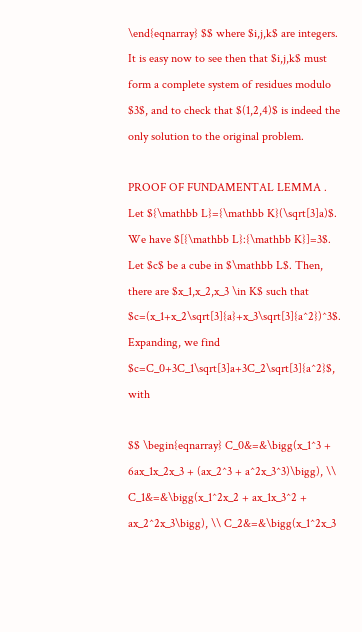\end{eqnarray} $$ where $i,j,k$ are integers. It is easy now to see then that $i,j,k$ must form a complete system of residues modulo $3$, and to check that $(1,2,4)$ is indeed the only solution to the original problem.

PROOF OF FUNDAMENTAL LEMMA . Let ${\mathbb L}={\mathbb K}(\sqrt[3]a)$. We have $[{\mathbb L}:{\mathbb K}]=3$. Let $c$ be a cube in $\mathbb L$. Then, there are $x_1,x_2,x_3 \in K$ such that $c=(x_1+x_2\sqrt[3]{a}+x_3\sqrt[3]{a^2})^3$. Expanding, we find $c=C_0+3C_1\sqrt[3]a+3C_2\sqrt[3]{a^2}$, with

$$ \begin{eqnarray} C_0&=&\bigg(x_1^3 + 6ax_1x_2x_3 + (ax_2^3 + a^2x_3^3)\bigg), \\ C_1&=&\bigg(x_1^2x_2 + ax_1x_3^2 + ax_2^2x_3\bigg), \\ C_2&=&\bigg(x_1^2x_3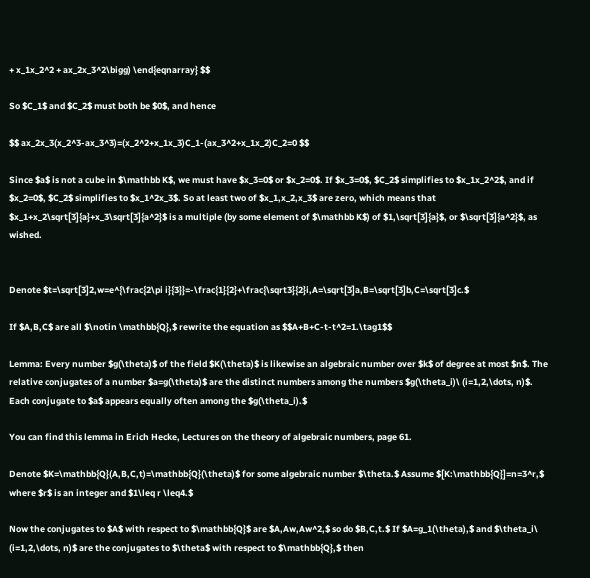+ x_1x_2^2 + ax_2x_3^2\bigg) \end{eqnarray} $$

So $C_1$ and $C_2$ must both be $0$, and hence

$$ ax_2x_3(x_2^3-ax_3^3)=(x_2^2+x_1x_3)C_1-(ax_3^2+x_1x_2)C_2=0 $$

Since $a$ is not a cube in $\mathbb K$, we must have $x_3=0$ or $x_2=0$. If $x_3=0$, $C_2$ simplifies to $x_1x_2^2$, and if $x_2=0$, $C_2$ simplifies to $x_1^2x_3$. So at least two of $x_1,x_2,x_3$ are zero, which means that $x_1+x_2\sqrt[3]{a}+x_3\sqrt[3]{a^2}$ is a multiple (by some element of $\mathbb K$) of $1,\sqrt[3]{a}$, or $\sqrt[3]{a^2}$, as wished.


Denote $t=\sqrt[3]2,w=e^{\frac{2\pi i}{3}}=-\frac{1}{2}+\frac{\sqrt3}{2}i,A=\sqrt[3]a,B=\sqrt[3]b,C=\sqrt[3]c.$

If $A,B,C$ are all $\notin \mathbb{Q},$ rewrite the equation as $$A+B+C-t-t^2=1.\tag1$$

Lemma: Every number $g(\theta)$ of the field $K(\theta)$ is likewise an algebraic number over $k$ of degree at most $n$. The relative conjugates of a number $a=g(\theta)$ are the distinct numbers among the numbers $g(\theta_i)\ (i=1,2,\dots, n)$. Each conjugate to $a$ appears equally often among the $g(\theta_i).$

You can find this lemma in Erich Hecke, Lectures on the theory of algebraic numbers, page 61.

Denote $K=\mathbb{Q}(A,B,C,t)=\mathbb{Q}(\theta)$ for some algebraic number $\theta.$ Assume $[K:\mathbb{Q}]=n=3^r,$ where $r$ is an integer and $1\leq r \leq4.$

Now the conjugates to $A$ with respect to $\mathbb{Q}$ are $A,Aw,Aw^2,$ so do $B,C,t.$ If $A=g_1(\theta),$ and $\theta_i\ (i=1,2,\dots, n)$ are the conjugates to $\theta$ with respect to $\mathbb{Q},$ then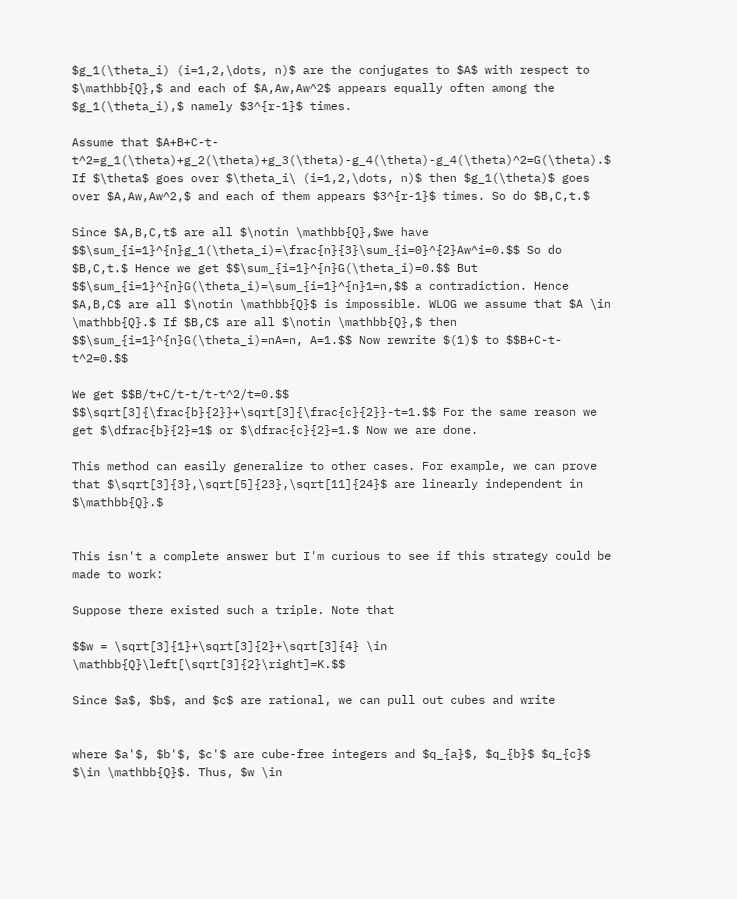$g_1(\theta_i) (i=1,2,\dots, n)$ are the conjugates to $A$ with respect to $\mathbb{Q},$ and each of $A,Aw,Aw^2$ appears equally often among the $g_1(\theta_i),$ namely $3^{r-1}$ times.

Assume that $A+B+C-t-t^2=g_1(\theta)+g_2(\theta)+g_3(\theta)-g_4(\theta)-g_4(\theta)^2=G(\theta).$ If $\theta$ goes over $\theta_i\ (i=1,2,\dots, n)$ then $g_1(\theta)$ goes over $A,Aw,Aw^2,$ and each of them appears $3^{r-1}$ times. So do $B,C,t.$

Since $A,B,C,t$ are all $\notin \mathbb{Q},$we have $$\sum_{i=1}^{n}g_1(\theta_i)=\frac{n}{3}\sum_{i=0}^{2}Aw^i=0.$$ So do $B,C,t.$ Hence we get $$\sum_{i=1}^{n}G(\theta_i)=0.$$ But $$\sum_{i=1}^{n}G(\theta_i)=\sum_{i=1}^{n}1=n,$$ a contradiction. Hence $A,B,C$ are all $\notin \mathbb{Q}$ is impossible. WLOG we assume that $A \in \mathbb{Q}.$ If $B,C$ are all $\notin \mathbb{Q},$ then $$\sum_{i=1}^{n}G(\theta_i)=nA=n, A=1.$$ Now rewrite $(1)$ to $$B+C-t-t^2=0.$$

We get $$B/t+C/t-t/t-t^2/t=0.$$ $$\sqrt[3]{\frac{b}{2}}+\sqrt[3]{\frac{c}{2}}-t=1.$$ For the same reason we get $\dfrac{b}{2}=1$ or $\dfrac{c}{2}=1.$ Now we are done.

This method can easily generalize to other cases. For example, we can prove that $\sqrt[3]{3},\sqrt[5]{23},\sqrt[11]{24}$ are linearly independent in $\mathbb{Q}.$


This isn't a complete answer but I'm curious to see if this strategy could be made to work:

Suppose there existed such a triple. Note that

$$w = \sqrt[3]{1}+\sqrt[3]{2}+\sqrt[3]{4} \in \mathbb{Q}\left[\sqrt[3]{2}\right]=K.$$

Since $a$, $b$, and $c$ are rational, we can pull out cubes and write


where $a'$, $b'$, $c'$ are cube-free integers and $q_{a}$, $q_{b}$ $q_{c}$ $\in \mathbb{Q}$. Thus, $w \in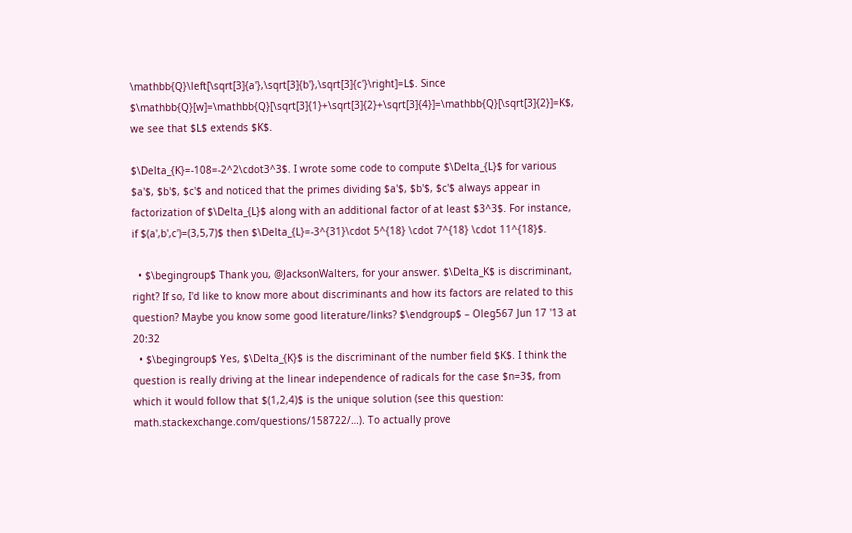\mathbb{Q}\left[\sqrt[3]{a'},\sqrt[3]{b'},\sqrt[3]{c'}\right]=L$. Since $\mathbb{Q}[w]=\mathbb{Q}[\sqrt[3]{1}+\sqrt[3]{2}+\sqrt[3]{4}]=\mathbb{Q}[\sqrt[3]{2}]=K$, we see that $L$ extends $K$.

$\Delta_{K}=-108=-2^2\cdot3^3$. I wrote some code to compute $\Delta_{L}$ for various $a'$, $b'$, $c'$ and noticed that the primes dividing $a'$, $b'$, $c'$ always appear in factorization of $\Delta_{L}$ along with an additional factor of at least $3^3$. For instance, if $(a',b',c')=(3,5,7)$ then $\Delta_{L}=-3^{31}\cdot 5^{18} \cdot 7^{18} \cdot 11^{18}$.

  • $\begingroup$ Thank you, @JacksonWalters, for your answer. $\Delta_K$ is discriminant, right? If so, I'd like to know more about discriminants and how its factors are related to this question? Maybe you know some good literature/links? $\endgroup$ – Oleg567 Jun 17 '13 at 20:32
  • $\begingroup$ Yes, $\Delta_{K}$ is the discriminant of the number field $K$. I think the question is really driving at the linear independence of radicals for the case $n=3$, from which it would follow that $(1,2,4)$ is the unique solution (see this question: math.stackexchange.com/questions/158722/…). To actually prove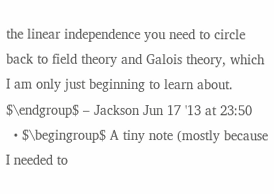the linear independence you need to circle back to field theory and Galois theory, which I am only just beginning to learn about. $\endgroup$ – Jackson Jun 17 '13 at 23:50
  • $\begingroup$ A tiny note (mostly because I needed to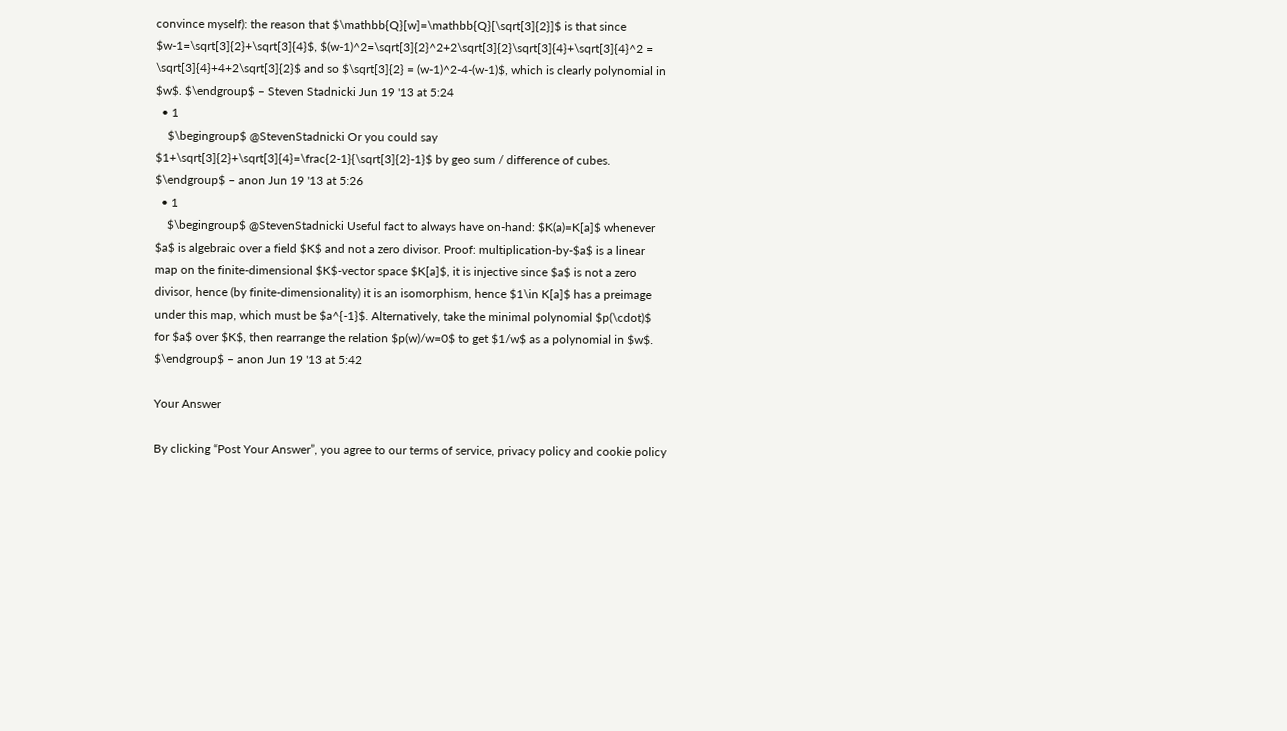convince myself): the reason that $\mathbb{Q}[w]=\mathbb{Q}[\sqrt[3]{2}]$ is that since $w-1=\sqrt[3]{2}+\sqrt[3]{4}$, $(w-1)^2=\sqrt[3]{2}^2+2\sqrt[3]{2}\sqrt[3]{4}+\sqrt[3]{4}^2 = \sqrt[3]{4}+4+2\sqrt[3]{2}$ and so $\sqrt[3]{2} = (w-1)^2-4-(w-1)$, which is clearly polynomial in $w$. $\endgroup$ – Steven Stadnicki Jun 19 '13 at 5:24
  • 1
    $\begingroup$ @StevenStadnicki Or you could say $1+\sqrt[3]{2}+\sqrt[3]{4}=\frac{2-1}{\sqrt[3]{2}-1}$ by geo sum / difference of cubes. $\endgroup$ – anon Jun 19 '13 at 5:26
  • 1
    $\begingroup$ @StevenStadnicki Useful fact to always have on-hand: $K(a)=K[a]$ whenever $a$ is algebraic over a field $K$ and not a zero divisor. Proof: multiplication-by-$a$ is a linear map on the finite-dimensional $K$-vector space $K[a]$, it is injective since $a$ is not a zero divisor, hence (by finite-dimensionality) it is an isomorphism, hence $1\in K[a]$ has a preimage under this map, which must be $a^{-1}$. Alternatively, take the minimal polynomial $p(\cdot)$ for $a$ over $K$, then rearrange the relation $p(w)/w=0$ to get $1/w$ as a polynomial in $w$. $\endgroup$ – anon Jun 19 '13 at 5:42

Your Answer

By clicking “Post Your Answer”, you agree to our terms of service, privacy policy and cookie policy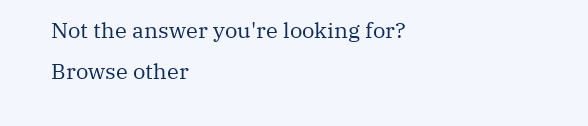Not the answer you're looking for? Browse other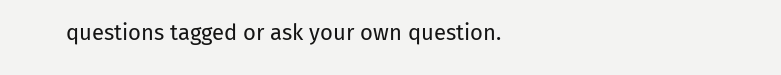questions tagged or ask your own question.